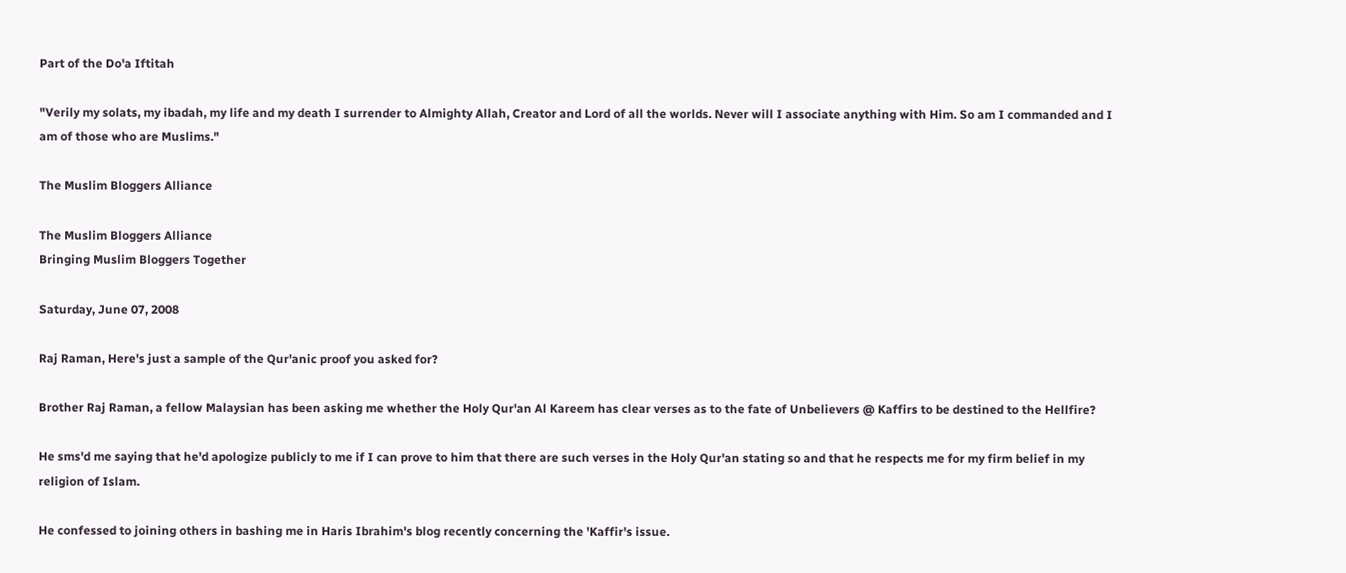Part of the Do'a Iftitah

"Verily my solats, my ibadah, my life and my death I surrender to Almighty Allah, Creator and Lord of all the worlds. Never will I associate anything with Him. So am I commanded and I am of those who are Muslims."

The Muslim Bloggers Alliance

The Muslim Bloggers Alliance
Bringing Muslim Bloggers Together

Saturday, June 07, 2008

Raj Raman, Here's just a sample of the Qur'anic proof you asked for?

Brother Raj Raman, a fellow Malaysian has been asking me whether the Holy Qur'an Al Kareem has clear verses as to the fate of Unbelievers @ Kaffirs to be destined to the Hellfire?

He sms'd me saying that he'd apologize publicly to me if I can prove to him that there are such verses in the Holy Qur'an stating so and that he respects me for my firm belief in my religion of Islam.

He confessed to joining others in bashing me in Haris Ibrahim's blog recently concerning the 'Kaffir's issue.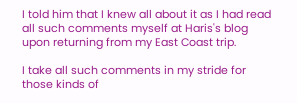I told him that I knew all about it as I had read all such comments myself at Haris's blog upon returning from my East Coast trip.

I take all such comments in my stride for those kinds of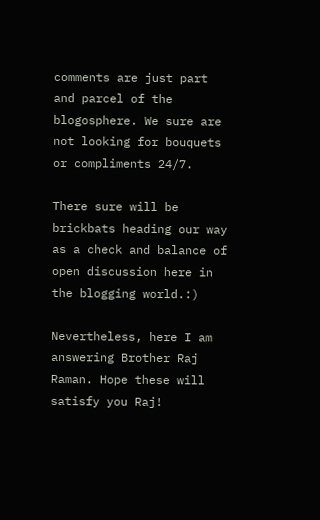comments are just part and parcel of the blogosphere. We sure are not looking for bouquets or compliments 24/7.

There sure will be brickbats heading our way as a check and balance of open discussion here in the blogging world.:)

Nevertheless, here I am answering Brother Raj Raman. Hope these will satisfy you Raj!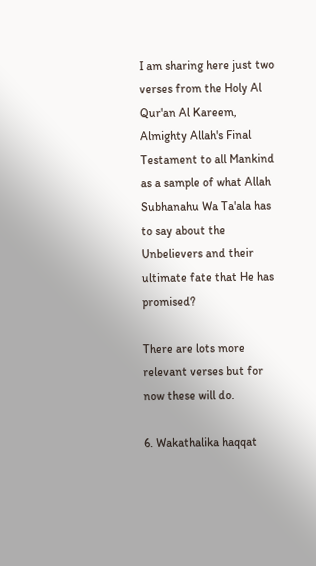I am sharing here just two verses from the Holy Al Qur'an Al Kareem, Almighty Allah's Final Testament to all Mankind as a sample of what Allah Subhanahu Wa Ta'ala has to say about the Unbelievers and their ultimate fate that He has promised?

There are lots more relevant verses but for now these will do.

6. Wakathalika haqqat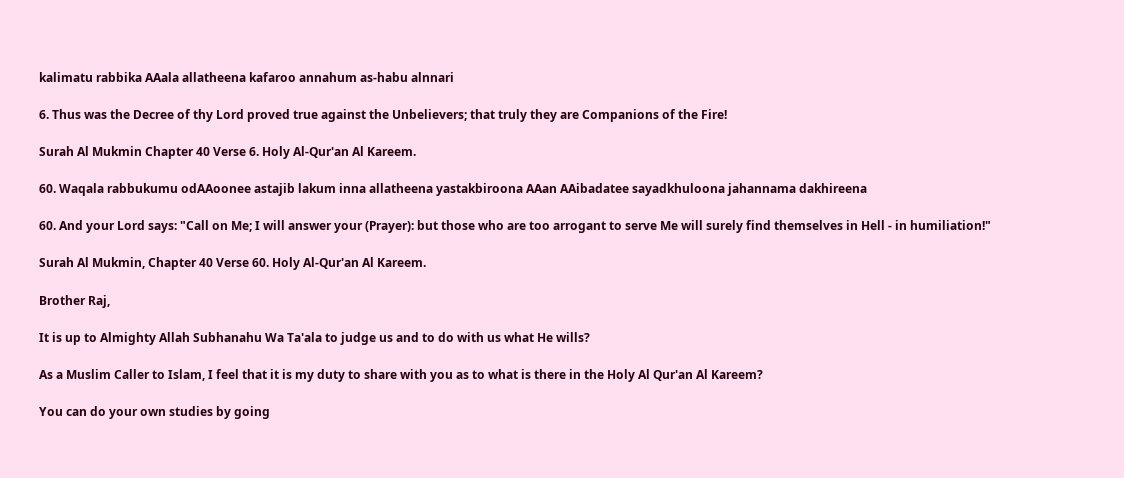kalimatu rabbika AAala allatheena kafaroo annahum as-habu alnnari

6. Thus was the Decree of thy Lord proved true against the Unbelievers; that truly they are Companions of the Fire!

Surah Al Mukmin Chapter 40 Verse 6. Holy Al-Qur'an Al Kareem.

60. Waqala rabbukumu odAAoonee astajib lakum inna allatheena yastakbiroona AAan AAibadatee sayadkhuloona jahannama dakhireena

60. And your Lord says: "Call on Me; I will answer your (Prayer): but those who are too arrogant to serve Me will surely find themselves in Hell - in humiliation!"

Surah Al Mukmin, Chapter 40 Verse 60. Holy Al-Qur'an Al Kareem.

Brother Raj,

It is up to Almighty Allah Subhanahu Wa Ta'ala to judge us and to do with us what He wills?

As a Muslim Caller to Islam, I feel that it is my duty to share with you as to what is there in the Holy Al Qur'an Al Kareem?

You can do your own studies by going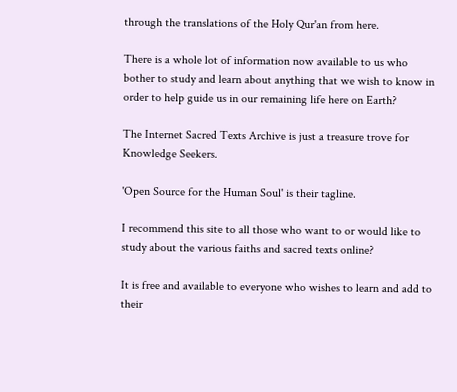through the translations of the Holy Qur'an from here.

There is a whole lot of information now available to us who bother to study and learn about anything that we wish to know in order to help guide us in our remaining life here on Earth?

The Internet Sacred Texts Archive is just a treasure trove for Knowledge Seekers.

'Open Source for the Human Soul' is their tagline.

I recommend this site to all those who want to or would like to study about the various faiths and sacred texts online?

It is free and available to everyone who wishes to learn and add to their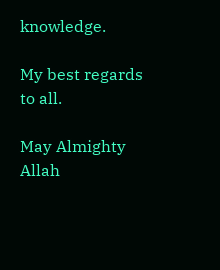knowledge.

My best regards to all.

May Almighty Allah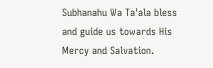Subhanahu Wa Ta'ala bless and guide us towards His Mercy and Salvation.